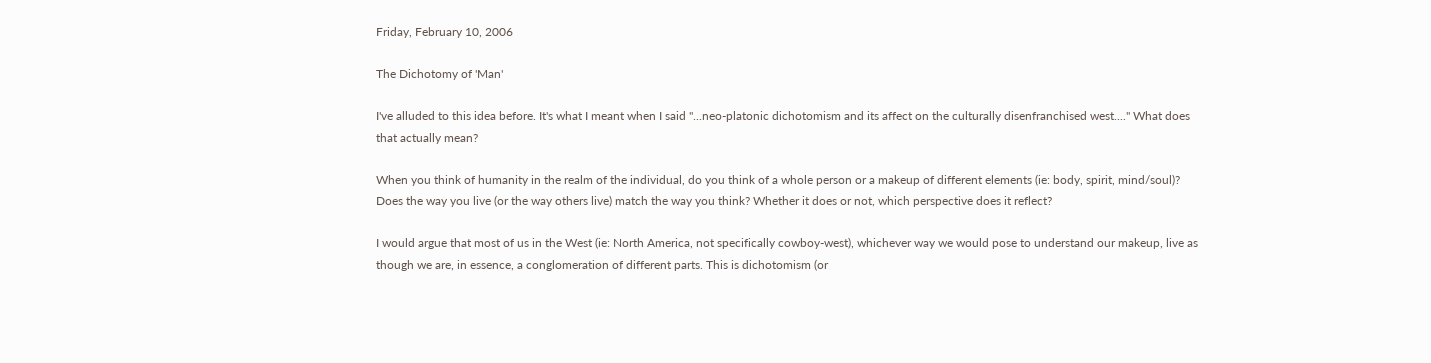Friday, February 10, 2006

The Dichotomy of 'Man'

I've alluded to this idea before. It's what I meant when I said "...neo-platonic dichotomism and its affect on the culturally disenfranchised west...." What does that actually mean?

When you think of humanity in the realm of the individual, do you think of a whole person or a makeup of different elements (ie: body, spirit, mind/soul)? Does the way you live (or the way others live) match the way you think? Whether it does or not, which perspective does it reflect?

I would argue that most of us in the West (ie: North America, not specifically cowboy-west), whichever way we would pose to understand our makeup, live as though we are, in essence, a conglomeration of different parts. This is dichotomism (or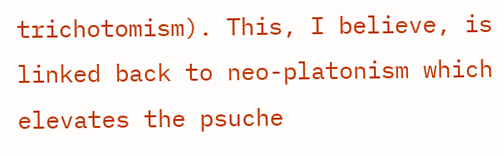trichotomism). This, I believe, is linked back to neo-platonism which elevates the psuche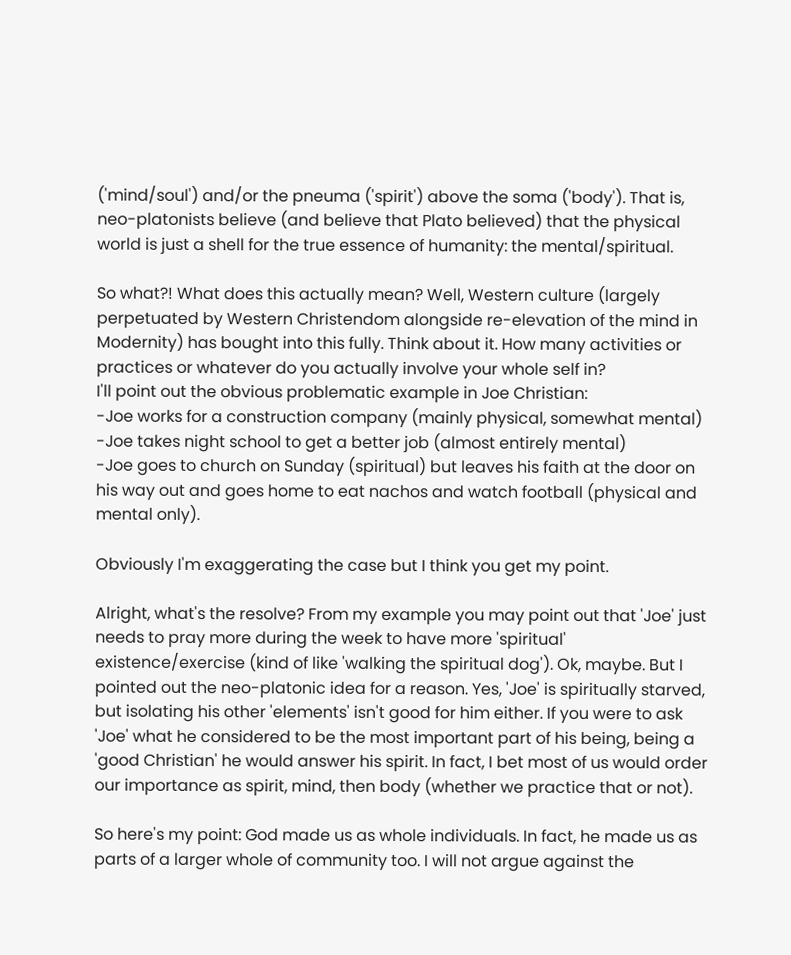('mind/soul') and/or the pneuma ('spirit') above the soma ('body'). That is, neo-platonists believe (and believe that Plato believed) that the physical world is just a shell for the true essence of humanity: the mental/spiritual.

So what?! What does this actually mean? Well, Western culture (largely perpetuated by Western Christendom alongside re-elevation of the mind in Modernity) has bought into this fully. Think about it. How many activities or practices or whatever do you actually involve your whole self in?
I'll point out the obvious problematic example in Joe Christian:
-Joe works for a construction company (mainly physical, somewhat mental)
-Joe takes night school to get a better job (almost entirely mental)
-Joe goes to church on Sunday (spiritual) but leaves his faith at the door on his way out and goes home to eat nachos and watch football (physical and mental only).

Obviously I'm exaggerating the case but I think you get my point.

Alright, what's the resolve? From my example you may point out that 'Joe' just needs to pray more during the week to have more 'spiritual' existence/exercise (kind of like 'walking the spiritual dog'). Ok, maybe. But I pointed out the neo-platonic idea for a reason. Yes, 'Joe' is spiritually starved, but isolating his other 'elements' isn't good for him either. If you were to ask 'Joe' what he considered to be the most important part of his being, being a 'good Christian' he would answer his spirit. In fact, I bet most of us would order our importance as spirit, mind, then body (whether we practice that or not).

So here's my point: God made us as whole individuals. In fact, he made us as parts of a larger whole of community too. I will not argue against the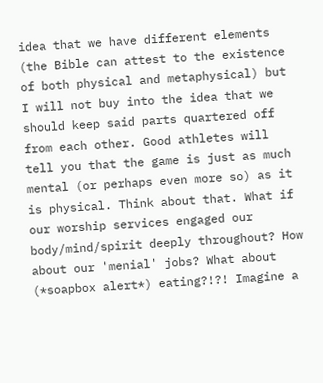idea that we have different elements (the Bible can attest to the existence of both physical and metaphysical) but I will not buy into the idea that we should keep said parts quartered off from each other. Good athletes will tell you that the game is just as much mental (or perhaps even more so) as it is physical. Think about that. What if our worship services engaged our body/mind/spirit deeply throughout? How about our 'menial' jobs? What about (*soapbox alert*) eating?!?! Imagine a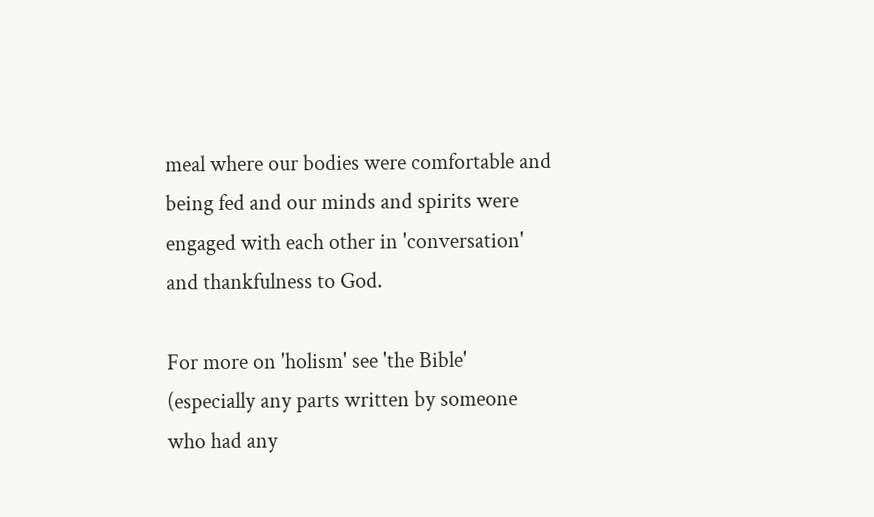meal where our bodies were comfortable and being fed and our minds and spirits were engaged with each other in 'conversation' and thankfulness to God.

For more on 'holism' see 'the Bible' (especially any parts written by someone who had any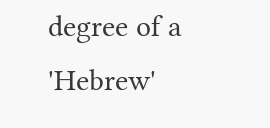degree of a 'Hebrew'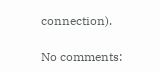connection).

No comments: